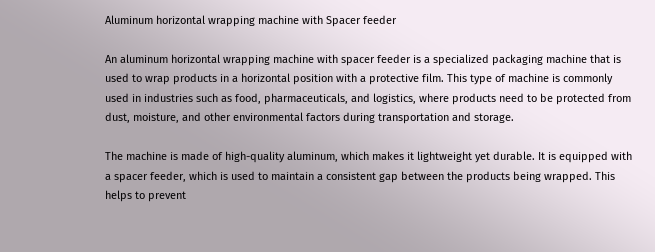Aluminum horizontal wrapping machine with Spacer feeder

An aluminum horizontal wrapping machine with spacer feeder is a specialized packaging machine that is used to wrap products in a horizontal position with a protective film. This type of machine is commonly used in industries such as food, pharmaceuticals, and logistics, where products need to be protected from dust, moisture, and other environmental factors during transportation and storage.

The machine is made of high-quality aluminum, which makes it lightweight yet durable. It is equipped with a spacer feeder, which is used to maintain a consistent gap between the products being wrapped. This helps to prevent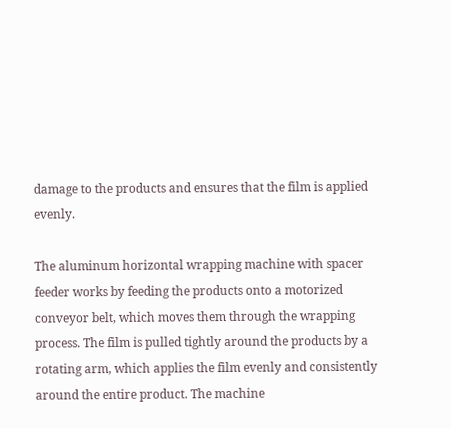damage to the products and ensures that the film is applied evenly.

The aluminum horizontal wrapping machine with spacer feeder works by feeding the products onto a motorized conveyor belt, which moves them through the wrapping process. The film is pulled tightly around the products by a rotating arm, which applies the film evenly and consistently around the entire product. The machine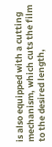is also equipped with a cutting mechanism, which cuts the film to the desired length,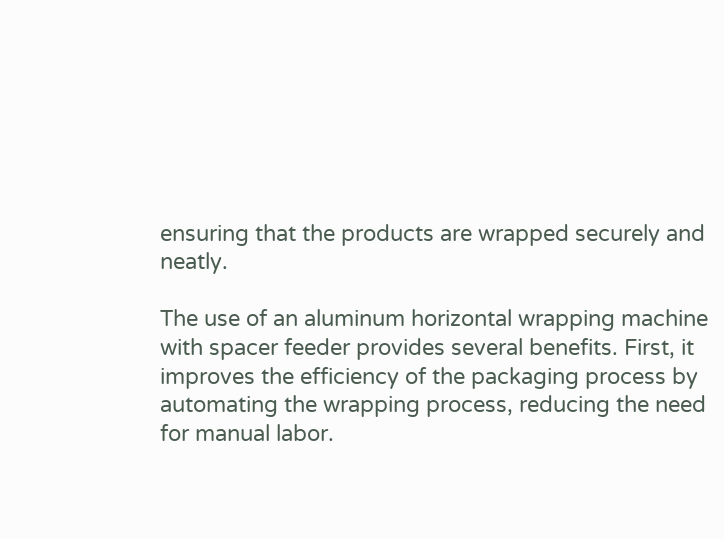ensuring that the products are wrapped securely and neatly.

The use of an aluminum horizontal wrapping machine with spacer feeder provides several benefits. First, it improves the efficiency of the packaging process by automating the wrapping process, reducing the need for manual labor.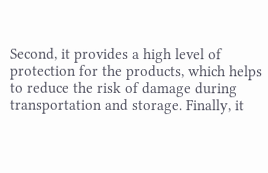Second, it provides a high level of protection for the products, which helps to reduce the risk of damage during transportation and storage. Finally, it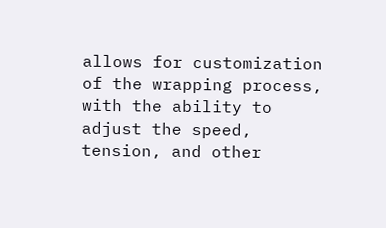allows for customization of the wrapping process, with the ability to adjust the speed, tension, and other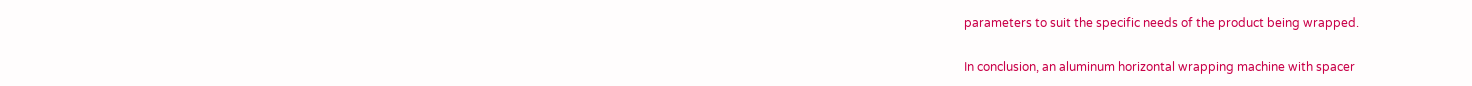parameters to suit the specific needs of the product being wrapped.

In conclusion, an aluminum horizontal wrapping machine with spacer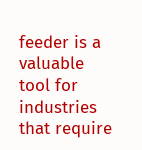feeder is a valuable tool for industries that require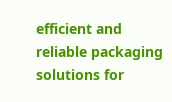efficient and reliable packaging solutions for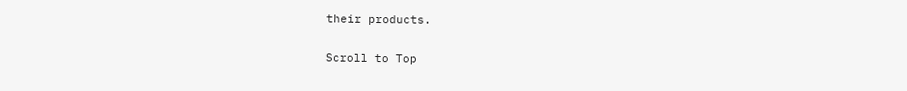their products.

Scroll to Top